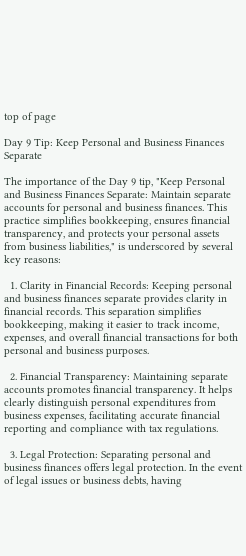top of page

Day 9 Tip: Keep Personal and Business Finances Separate

The importance of the Day 9 tip, "Keep Personal and Business Finances Separate: Maintain separate accounts for personal and business finances. This practice simplifies bookkeeping, ensures financial transparency, and protects your personal assets from business liabilities," is underscored by several key reasons:

  1. Clarity in Financial Records: Keeping personal and business finances separate provides clarity in financial records. This separation simplifies bookkeeping, making it easier to track income, expenses, and overall financial transactions for both personal and business purposes.

  2. Financial Transparency: Maintaining separate accounts promotes financial transparency. It helps clearly distinguish personal expenditures from business expenses, facilitating accurate financial reporting and compliance with tax regulations.

  3. Legal Protection: Separating personal and business finances offers legal protection. In the event of legal issues or business debts, having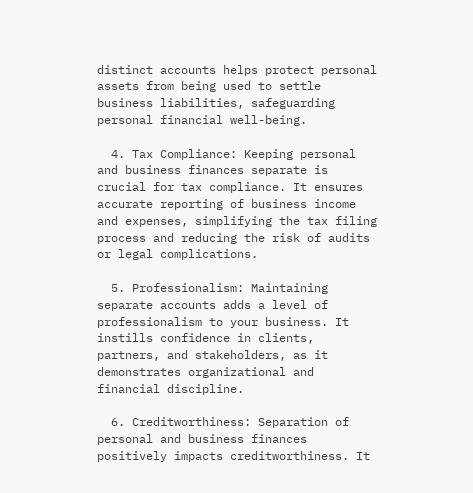distinct accounts helps protect personal assets from being used to settle business liabilities, safeguarding personal financial well-being.

  4. Tax Compliance: Keeping personal and business finances separate is crucial for tax compliance. It ensures accurate reporting of business income and expenses, simplifying the tax filing process and reducing the risk of audits or legal complications.

  5. Professionalism: Maintaining separate accounts adds a level of professionalism to your business. It instills confidence in clients, partners, and stakeholders, as it demonstrates organizational and financial discipline.

  6. Creditworthiness: Separation of personal and business finances positively impacts creditworthiness. It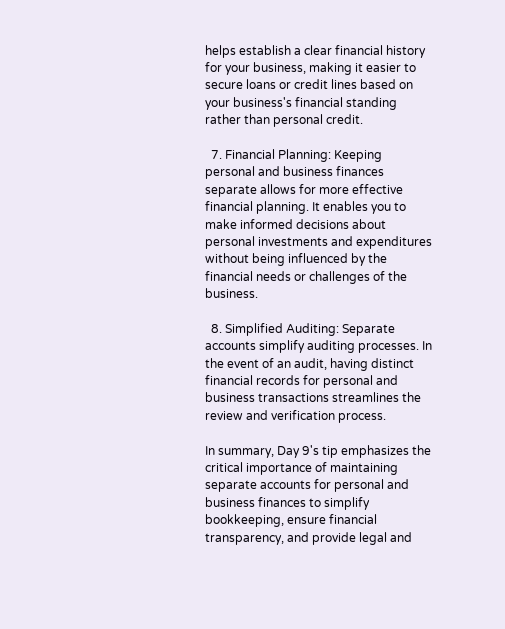helps establish a clear financial history for your business, making it easier to secure loans or credit lines based on your business's financial standing rather than personal credit.

  7. Financial Planning: Keeping personal and business finances separate allows for more effective financial planning. It enables you to make informed decisions about personal investments and expenditures without being influenced by the financial needs or challenges of the business.

  8. Simplified Auditing: Separate accounts simplify auditing processes. In the event of an audit, having distinct financial records for personal and business transactions streamlines the review and verification process.

In summary, Day 9's tip emphasizes the critical importance of maintaining separate accounts for personal and business finances to simplify bookkeeping, ensure financial transparency, and provide legal and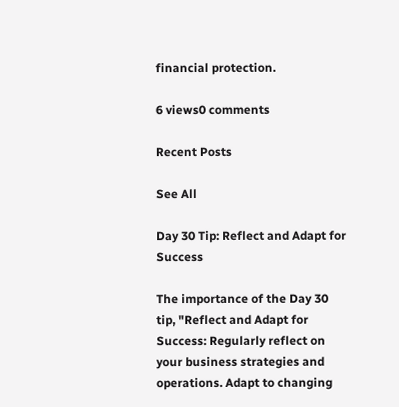financial protection.

6 views0 comments

Recent Posts

See All

Day 30 Tip: Reflect and Adapt for Success

The importance of the Day 30 tip, "Reflect and Adapt for Success: Regularly reflect on your business strategies and operations. Adapt to changing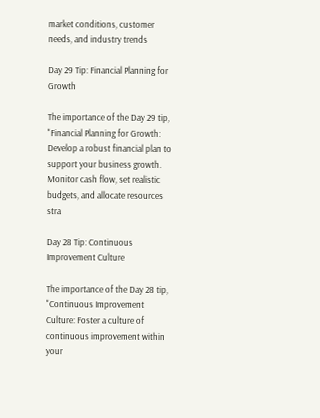market conditions, customer needs, and industry trends

Day 29 Tip: Financial Planning for Growth

The importance of the Day 29 tip, "Financial Planning for Growth: Develop a robust financial plan to support your business growth. Monitor cash flow, set realistic budgets, and allocate resources stra

Day 28 Tip: Continuous Improvement Culture

The importance of the Day 28 tip, "Continuous Improvement Culture: Foster a culture of continuous improvement within your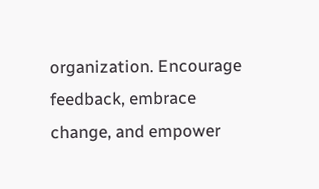organization. Encourage feedback, embrace change, and empower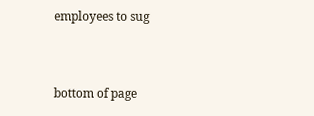employees to sug


bottom of page